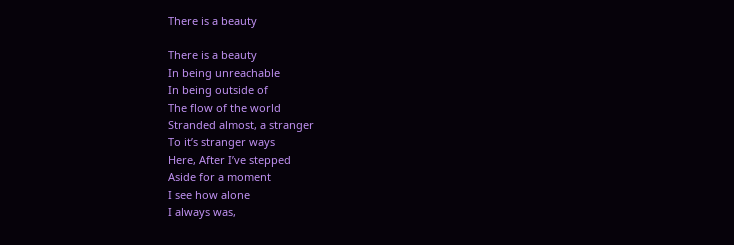There is a beauty

There is a beauty
In being unreachable
In being outside of
The flow of the world
Stranded almost, a stranger
To it’s stranger ways
Here, After I’ve stepped
Aside for a moment
I see how alone
I always was,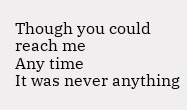Though you could reach me
Any time
It was never anything